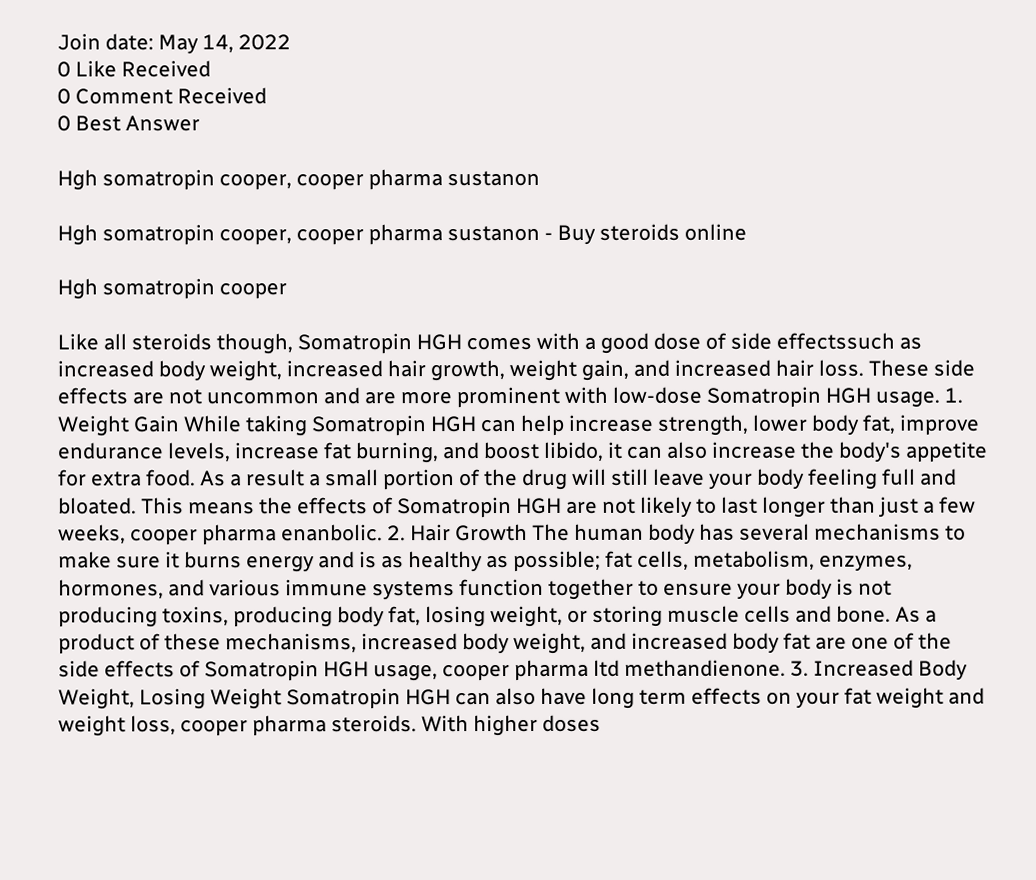Join date: May 14, 2022
0 Like Received
0 Comment Received
0 Best Answer

Hgh somatropin cooper, cooper pharma sustanon

Hgh somatropin cooper, cooper pharma sustanon - Buy steroids online

Hgh somatropin cooper

Like all steroids though, Somatropin HGH comes with a good dose of side effectssuch as increased body weight, increased hair growth, weight gain, and increased hair loss. These side effects are not uncommon and are more prominent with low-dose Somatropin HGH usage. 1. Weight Gain While taking Somatropin HGH can help increase strength, lower body fat, improve endurance levels, increase fat burning, and boost libido, it can also increase the body's appetite for extra food. As a result a small portion of the drug will still leave your body feeling full and bloated. This means the effects of Somatropin HGH are not likely to last longer than just a few weeks, cooper pharma enanbolic. 2. Hair Growth The human body has several mechanisms to make sure it burns energy and is as healthy as possible; fat cells, metabolism, enzymes, hormones, and various immune systems function together to ensure your body is not producing toxins, producing body fat, losing weight, or storing muscle cells and bone. As a product of these mechanisms, increased body weight, and increased body fat are one of the side effects of Somatropin HGH usage, cooper pharma ltd methandienone. 3. Increased Body Weight, Losing Weight Somatropin HGH can also have long term effects on your fat weight and weight loss, cooper pharma steroids. With higher doses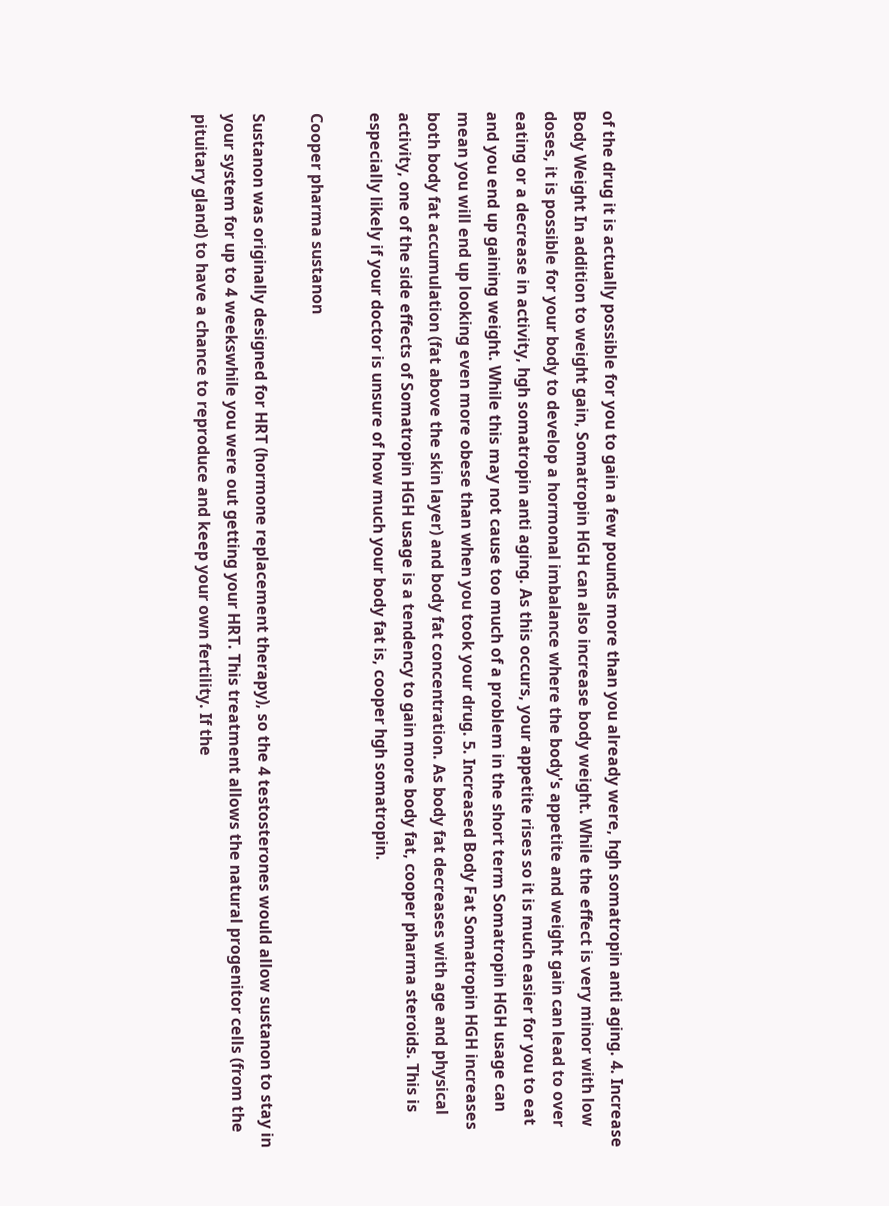of the drug it is actually possible for you to gain a few pounds more than you already were, hgh somatropin anti aging. 4. Increase Body Weight In addition to weight gain, Somatropin HGH can also increase body weight. While the effect is very minor with low doses, it is possible for your body to develop a hormonal imbalance where the body's appetite and weight gain can lead to over eating or a decrease in activity, hgh somatropin anti aging. As this occurs, your appetite rises so it is much easier for you to eat and you end up gaining weight. While this may not cause too much of a problem in the short term Somatropin HGH usage can mean you will end up looking even more obese than when you took your drug. 5. Increased Body Fat Somatropin HGH increases both body fat accumulation (fat above the skin layer) and body fat concentration. As body fat decreases with age and physical activity, one of the side effects of Somatropin HGH usage is a tendency to gain more body fat, cooper pharma steroids. This is especially likely if your doctor is unsure of how much your body fat is, cooper hgh somatropin.

Cooper pharma sustanon

Sustanon was originally designed for HRT (hormone replacement therapy), so the 4 testosterones would allow sustanon to stay in your system for up to 4 weekswhile you were out getting your HRT. This treatment allows the natural progenitor cells (from the pituitary gland) to have a chance to reproduce and keep your own fertility. If the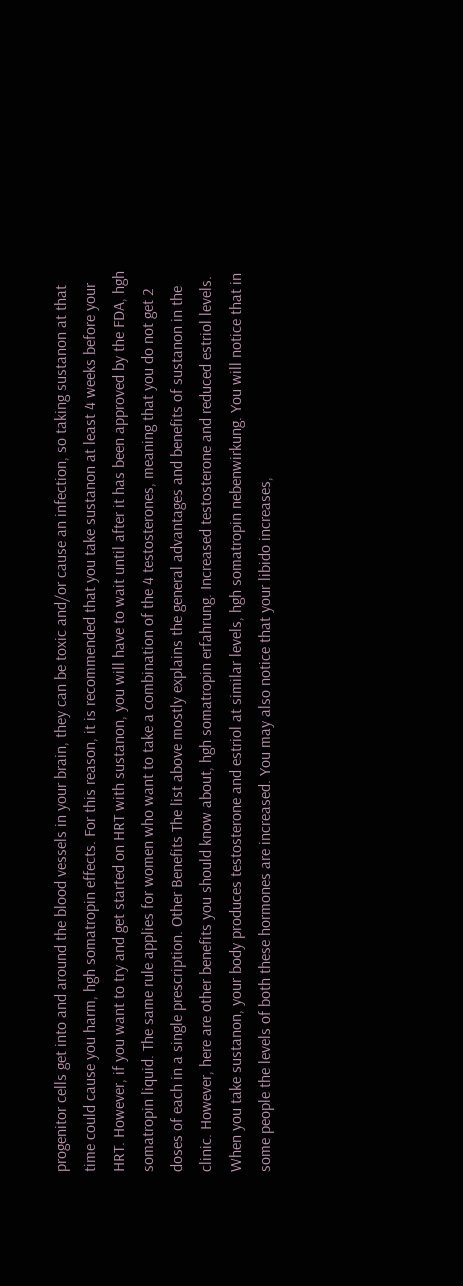progenitor cells get into and around the blood vessels in your brain, they can be toxic and/or cause an infection, so taking sustanon at that time could cause you harm, hgh somatropin effects. For this reason, it is recommended that you take sustanon at least 4 weeks before your HRT. However, if you want to try and get started on HRT with sustanon, you will have to wait until after it has been approved by the FDA, hgh somatropin liquid. The same rule applies for women who want to take a combination of the 4 testosterones, meaning that you do not get 2 doses of each in a single prescription. Other Benefits The list above mostly explains the general advantages and benefits of sustanon in the clinic. However, here are other benefits you should know about, hgh somatropin erfahrung. Increased testosterone and reduced estriol levels. When you take sustanon, your body produces testosterone and estriol at similar levels, hgh somatropin nebenwirkung. You will notice that in some people the levels of both these hormones are increased. You may also notice that your libido increases,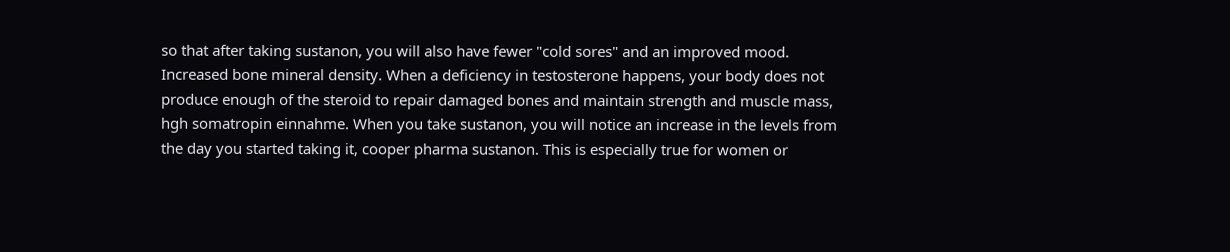so that after taking sustanon, you will also have fewer "cold sores" and an improved mood. Increased bone mineral density. When a deficiency in testosterone happens, your body does not produce enough of the steroid to repair damaged bones and maintain strength and muscle mass, hgh somatropin einnahme. When you take sustanon, you will notice an increase in the levels from the day you started taking it, cooper pharma sustanon. This is especially true for women or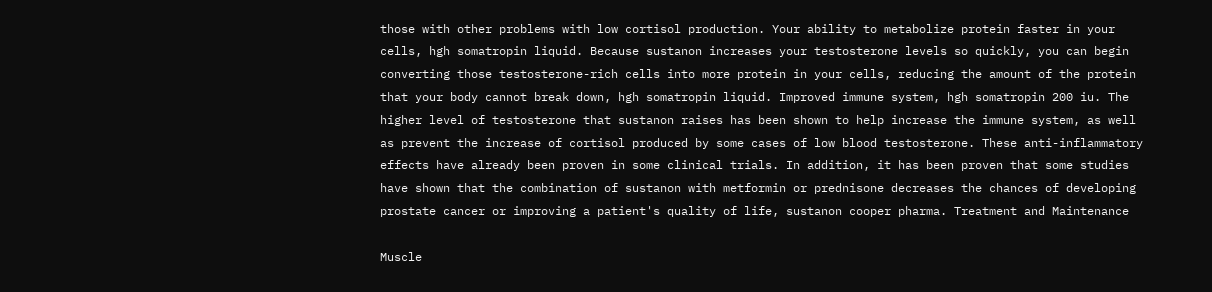those with other problems with low cortisol production. Your ability to metabolize protein faster in your cells, hgh somatropin liquid. Because sustanon increases your testosterone levels so quickly, you can begin converting those testosterone-rich cells into more protein in your cells, reducing the amount of the protein that your body cannot break down, hgh somatropin liquid. Improved immune system, hgh somatropin 200 iu. The higher level of testosterone that sustanon raises has been shown to help increase the immune system, as well as prevent the increase of cortisol produced by some cases of low blood testosterone. These anti-inflammatory effects have already been proven in some clinical trials. In addition, it has been proven that some studies have shown that the combination of sustanon with metformin or prednisone decreases the chances of developing prostate cancer or improving a patient's quality of life, sustanon cooper pharma. Treatment and Maintenance

Muscle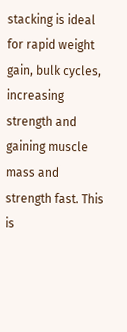stacking is ideal for rapid weight gain, bulk cycles, increasing strength and gaining muscle mass and strength fast. This is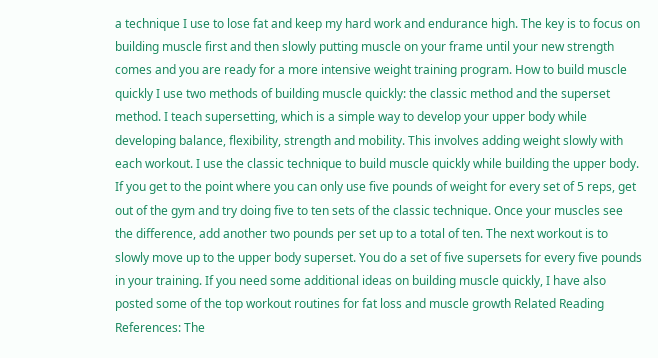a technique I use to lose fat and keep my hard work and endurance high. The key is to focus on building muscle first and then slowly putting muscle on your frame until your new strength comes and you are ready for a more intensive weight training program. How to build muscle quickly I use two methods of building muscle quickly: the classic method and the superset method. I teach supersetting, which is a simple way to develop your upper body while developing balance, flexibility, strength and mobility. This involves adding weight slowly with each workout. I use the classic technique to build muscle quickly while building the upper body. If you get to the point where you can only use five pounds of weight for every set of 5 reps, get out of the gym and try doing five to ten sets of the classic technique. Once your muscles see the difference, add another two pounds per set up to a total of ten. The next workout is to slowly move up to the upper body superset. You do a set of five supersets for every five pounds in your training. If you need some additional ideas on building muscle quickly, I have also posted some of the top workout routines for fat loss and muscle growth Related Reading References: The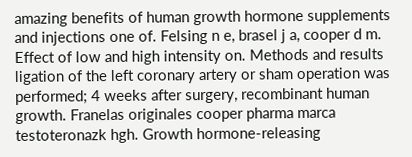amazing benefits of human growth hormone supplements and injections one of. Felsing n e, brasel j a, cooper d m. Effect of low and high intensity on. Methods and results ligation of the left coronary artery or sham operation was performed; 4 weeks after surgery, recombinant human growth. Franelas originales cooper pharma marca testoteronazk hgh. Growth hormone-releasing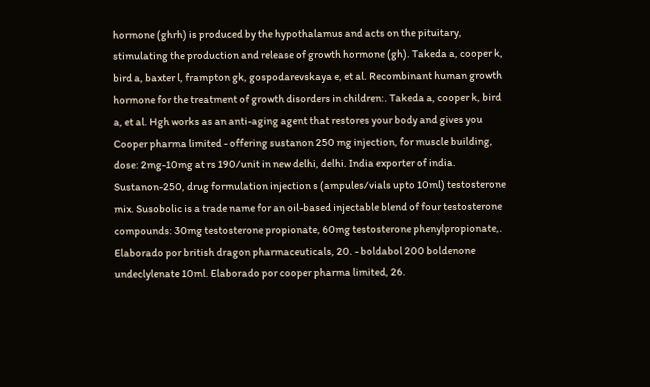hormone (ghrh) is produced by the hypothalamus and acts on the pituitary, stimulating the production and release of growth hormone (gh). Takeda a, cooper k, bird a, baxter l, frampton gk, gospodarevskaya e, et al. Recombinant human growth hormone for the treatment of growth disorders in children:. Takeda a, cooper k, bird a, et al. Hgh works as an anti-aging agent that restores your body and gives you Cooper pharma limited - offering sustanon 250 mg injection, for muscle building, dose: 2mg-10mg at rs 190/unit in new delhi, delhi. India exporter of india. Sustanon-250, drug formulation injection s (ampules/vials upto 10ml) testosterone mix. Susobolic is a trade name for an oil-based injectable blend of four testosterone compounds: 30mg testosterone propionate, 60mg testosterone phenylpropionate,. Elaborado por british dragon pharmaceuticals, 20. - boldabol 200 boldenone undeclylenate 10ml. Elaborado por cooper pharma limited, 26.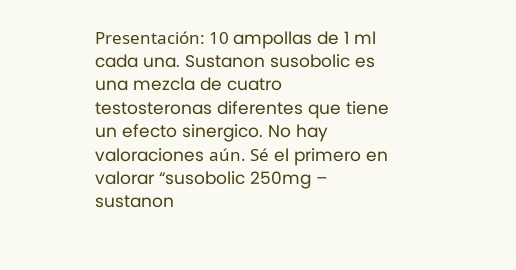Presentación: 10 ampollas de 1 ml cada una. Sustanon susobolic es una mezcla de cuatro testosteronas diferentes que tiene un efecto sinergico. No hay valoraciones aún. Sé el primero en valorar “susobolic 250mg – sustanon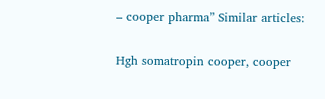– cooper pharma” Similar articles:

Hgh somatropin cooper, cooper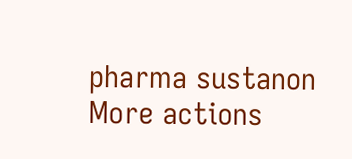pharma sustanon
More actions